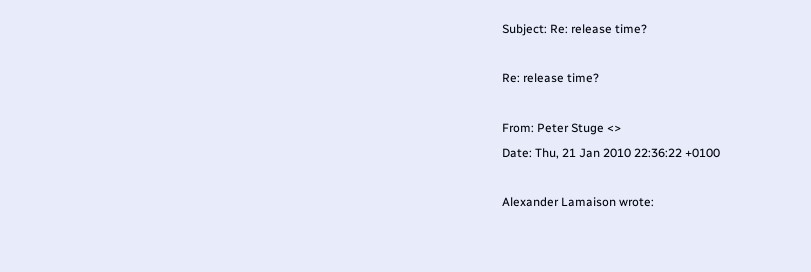Subject: Re: release time?

Re: release time?

From: Peter Stuge <>
Date: Thu, 21 Jan 2010 22:36:22 +0100

Alexander Lamaison wrote: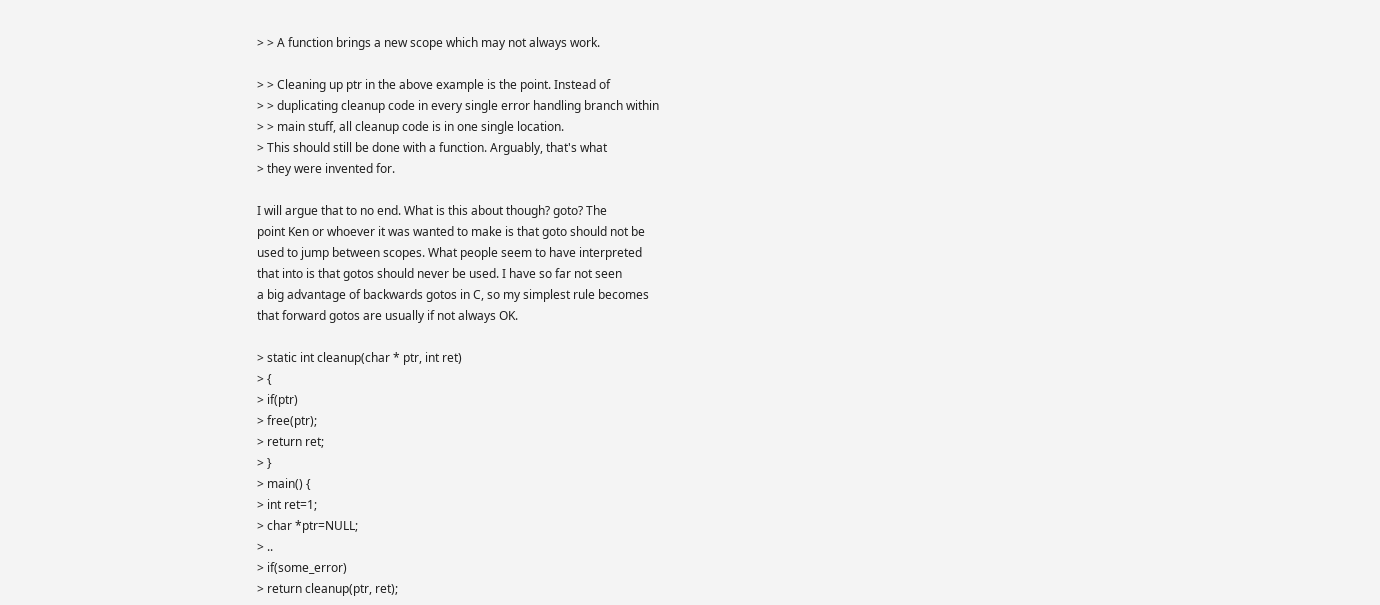> > A function brings a new scope which may not always work.

> > Cleaning up ptr in the above example is the point. Instead of
> > duplicating cleanup code in every single error handling branch within
> > main stuff, all cleanup code is in one single location.
> This should still be done with a function. Arguably, that's what
> they were invented for.

I will argue that to no end. What is this about though? goto? The
point Ken or whoever it was wanted to make is that goto should not be
used to jump between scopes. What people seem to have interpreted
that into is that gotos should never be used. I have so far not seen
a big advantage of backwards gotos in C, so my simplest rule becomes
that forward gotos are usually if not always OK.

> static int cleanup(char * ptr, int ret)
> {
> if(ptr)
> free(ptr);
> return ret;
> }
> main() {
> int ret=1;
> char *ptr=NULL;
> ..
> if(some_error)
> return cleanup(ptr, ret);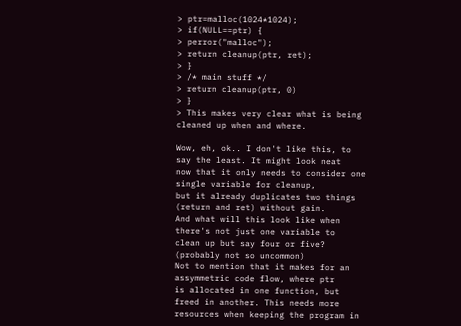> ptr=malloc(1024*1024);
> if(NULL==ptr) {
> perror("malloc");
> return cleanup(ptr, ret);
> }
> /* main stuff */
> return cleanup(ptr, 0)
> }
> This makes very clear what is being cleaned up when and where.

Wow, eh, ok.. I don't like this, to say the least. It might look neat
now that it only needs to consider one single variable for cleanup,
but it already duplicates two things (return and ret) without gain.
And what will this look like when there's not just one variable to
clean up but say four or five? (probably not so uncommon)
Not to mention that it makes for an assymmetric code flow, where ptr
is allocated in one function, but freed in another. This needs more
resources when keeping the program in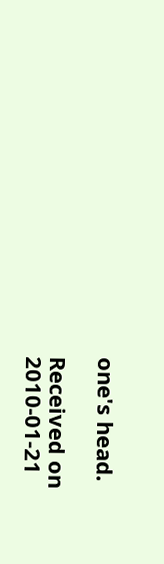one's head.

Received on 2010-01-21